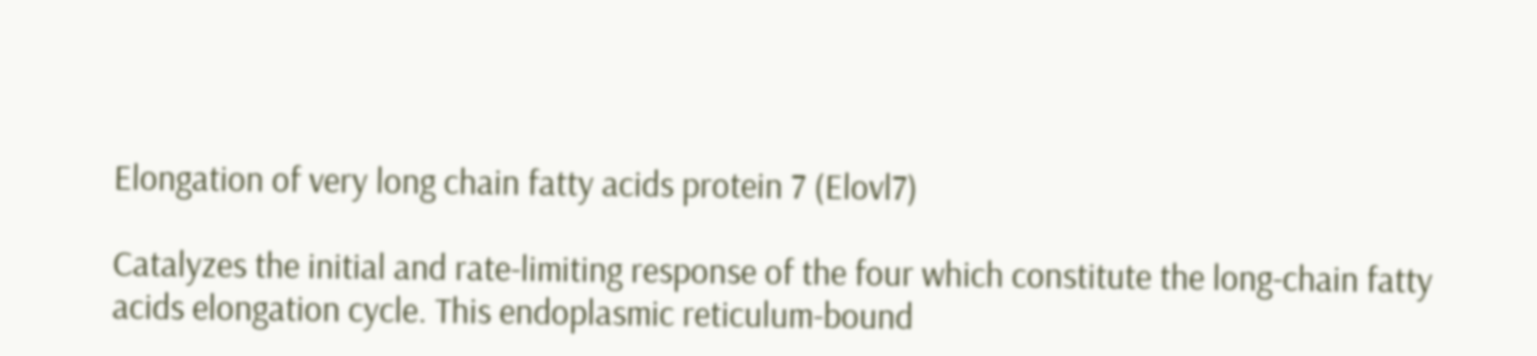Elongation of very long chain fatty acids protein 7 (Elovl7)

Catalyzes the initial and rate-limiting response of the four which constitute the long-chain fatty acids elongation cycle. This endoplasmic reticulum-bound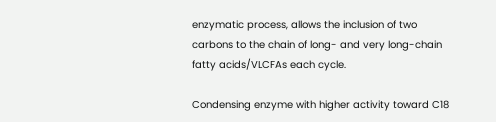enzymatic process, allows the inclusion of two carbons to the chain of long- and very long-chain fatty acids/VLCFAs each cycle.

Condensing enzyme with higher activity toward C18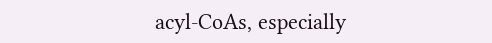acyl-CoAs, especially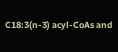C18:3(n-3) acyl-CoAs and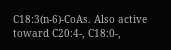C18:3(n-6)-CoAs. Also active toward C20:4-, C18:0-,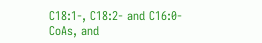C18:1-, C18:2- and C16:0-CoAs, and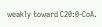weakly toward C20:0-CoA.